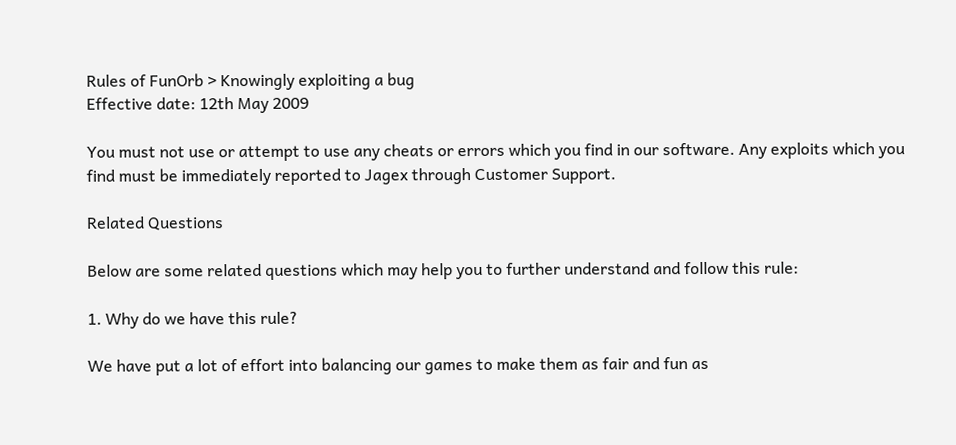Rules of FunOrb > Knowingly exploiting a bug
Effective date: 12th May 2009

You must not use or attempt to use any cheats or errors which you find in our software. Any exploits which you find must be immediately reported to Jagex through Customer Support.

Related Questions

Below are some related questions which may help you to further understand and follow this rule:

1. Why do we have this rule?

We have put a lot of effort into balancing our games to make them as fair and fun as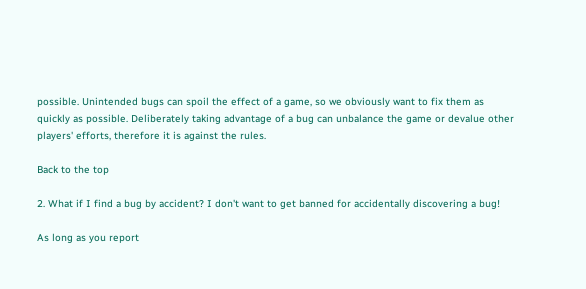possible. Unintended bugs can spoil the effect of a game, so we obviously want to fix them as quickly as possible. Deliberately taking advantage of a bug can unbalance the game or devalue other players' efforts, therefore it is against the rules.

Back to the top

2. What if I find a bug by accident? I don't want to get banned for accidentally discovering a bug!

As long as you report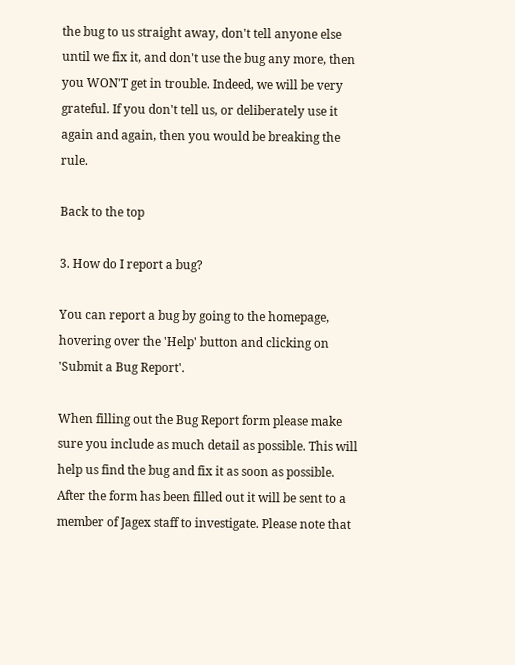the bug to us straight away, don't tell anyone else until we fix it, and don't use the bug any more, then you WON'T get in trouble. Indeed, we will be very grateful. If you don't tell us, or deliberately use it again and again, then you would be breaking the rule.

Back to the top

3. How do I report a bug?

You can report a bug by going to the homepage, hovering over the 'Help' button and clicking on 'Submit a Bug Report'.

When filling out the Bug Report form please make sure you include as much detail as possible. This will help us find the bug and fix it as soon as possible. After the form has been filled out it will be sent to a member of Jagex staff to investigate. Please note that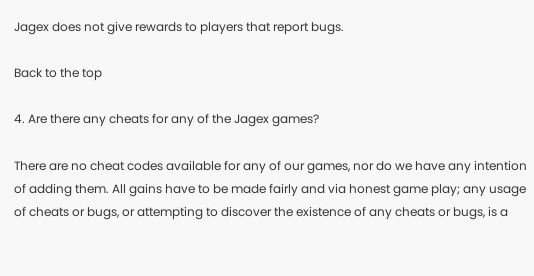Jagex does not give rewards to players that report bugs.

Back to the top

4. Are there any cheats for any of the Jagex games?

There are no cheat codes available for any of our games, nor do we have any intention of adding them. All gains have to be made fairly and via honest game play; any usage of cheats or bugs, or attempting to discover the existence of any cheats or bugs, is a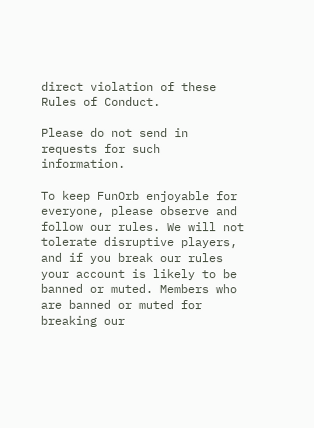direct violation of these Rules of Conduct.

Please do not send in requests for such information.

To keep FunOrb enjoyable for everyone, please observe and follow our rules. We will not tolerate disruptive players, and if you break our rules your account is likely to be banned or muted. Members who are banned or muted for breaking our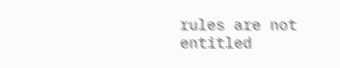rules are not entitled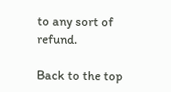to any sort of refund.

Back to the top